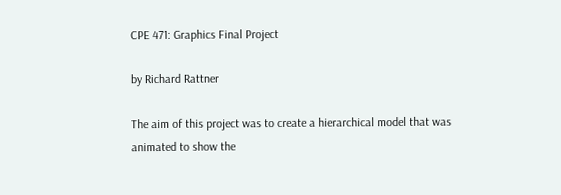CPE 471: Graphics Final Project

by Richard Rattner

The aim of this project was to create a hierarchical model that was animated to show the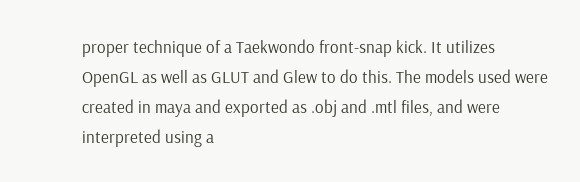proper technique of a Taekwondo front-snap kick. It utilizes OpenGL as well as GLUT and Glew to do this. The models used were created in maya and exported as .obj and .mtl files, and were interpreted using a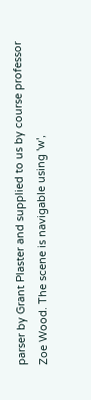parser by Grant Plaster and supplied to us by course professor Zoe Wood. The scene is navigable using 'w',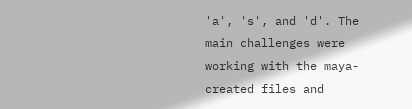'a', 's', and 'd'. The main challenges were working with the maya-created files and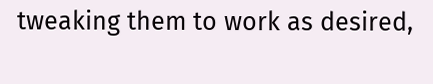tweaking them to work as desired,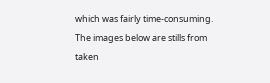which was fairly time-consuming. The images below are stills from taken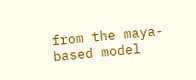from the maya-based model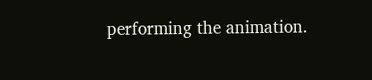performing the animation.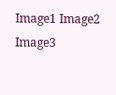Image1 Image2 Image3